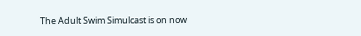The Adult Swim Simulcast is on now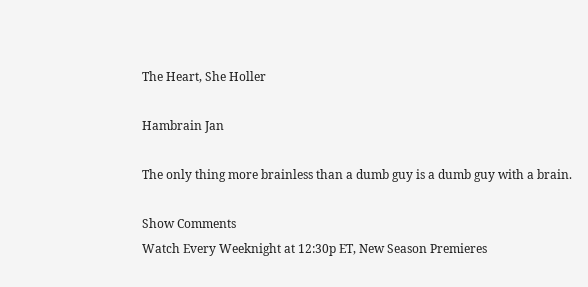The Heart, She Holler

Hambrain Jan

The only thing more brainless than a dumb guy is a dumb guy with a brain.

Show Comments
Watch Every Weeknight at 12:30p ET, New Season Premieres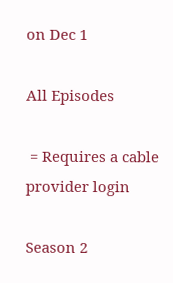on Dec 1

All Episodes

 = Requires a cable provider login

Season 2